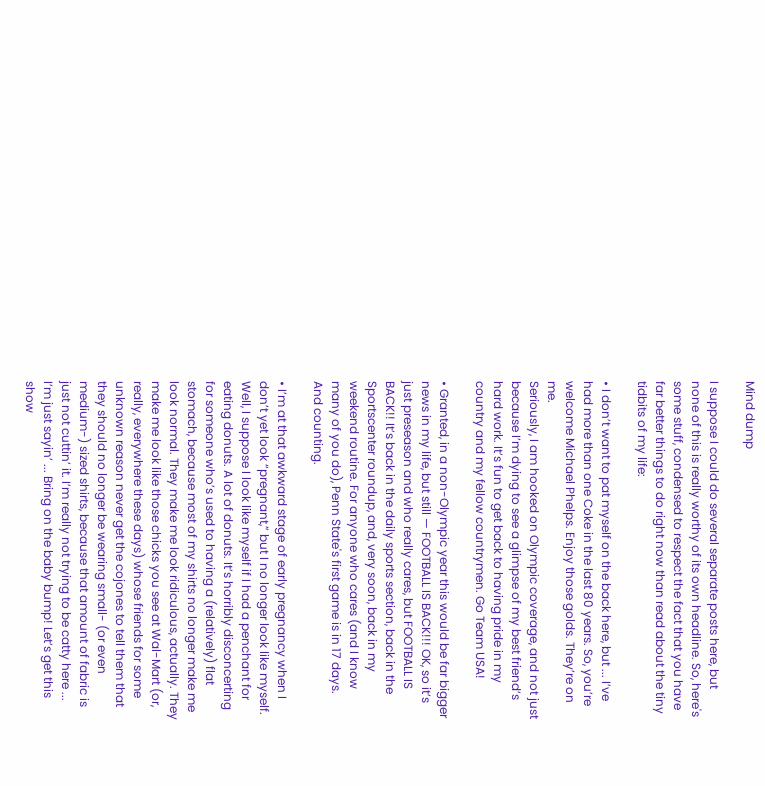Mind dump

I suppose I could do several separate posts here, but none of this is really worthy of its own headline. So, here's some stuff, condensed to respect the fact that you have far better things to do right now than read about the tiny tidbits of my life:

• I don’t want to pat myself on the back here, but ... I’ve had more than one Coke in the last 80 years. So, you’re welcome Michael Phelps. Enjoy those golds. They’re on me.
Seriously, I am hooked on Olympic coverage, and not just because I’m dying to see a glimpse of my best friend’s hard work. It’s fun to get back to having pride in my country and my fellow countrymen. Go Team USA!

• Granted, in a non-Olympic year this would be far bigger news in my life, but still — FOOTBALL IS BACK!!! OK, so it’s just preseason and who really cares, but FOOTBALL IS BACK!! It’s back in the daily sports section, back in the Sportscenter roundup, and, very soon, back in my weekend routine. For anyone who cares (and I know many of you do), Penn State's first game is in 17 days. And counting.

• I’m at that awkward stage of early pregnancy when I don’t yet look “pregnant,” but I no longer look like myself. Well, I suppose I look like myself if I had a penchant for eating donuts. A lot of donuts. It’s horribly disconcerting for someone who’s used to having a (relatively) flat stomach, because most of my shirts no longer make me look normal. They make me look ridiculous, actually. They make me look like those chicks you see at Wal-Mart (or, really, everywhere these days) whose friends for some unknown reason never get the cojones to tell them that they should no longer be wearing small- (or even medium-) sized shirts, because that amount of fabric is just not cuttin’ it. I’m really not trying to be catty here ... I’m just sayin’ ... Bring on the baby bump! Let’s get this show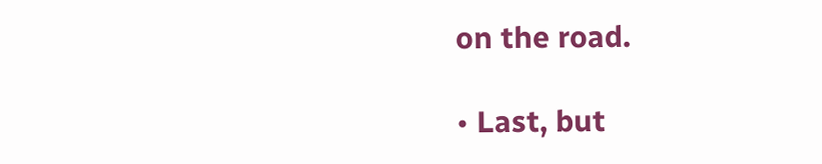on the road.

• Last, but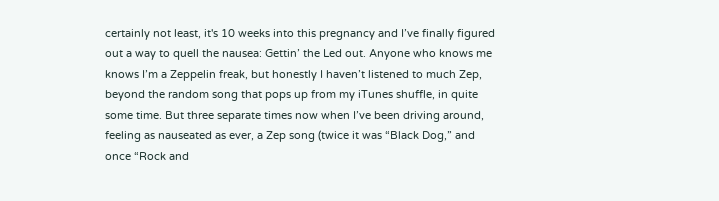certainly not least, it's 10 weeks into this pregnancy and I’ve finally figured out a way to quell the nausea: Gettin’ the Led out. Anyone who knows me knows I’m a Zeppelin freak, but honestly I haven’t listened to much Zep, beyond the random song that pops up from my iTunes shuffle, in quite some time. But three separate times now when I’ve been driving around, feeling as nauseated as ever, a Zep song (twice it was “Black Dog,” and once “Rock and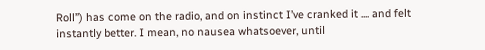Roll”) has come on the radio, and on instinct I’ve cranked it .... and felt instantly better. I mean, no nausea whatsoever, until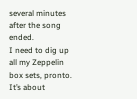several minutes after the song ended.
I need to dig up all my Zeppelin box sets, pronto. It’s about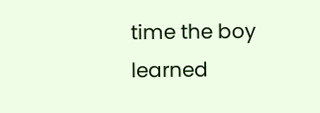time the boy learned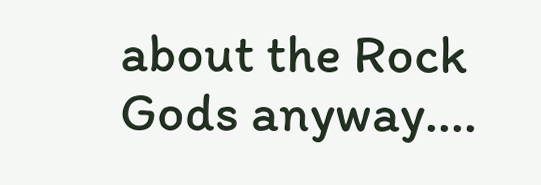about the Rock Gods anyway....